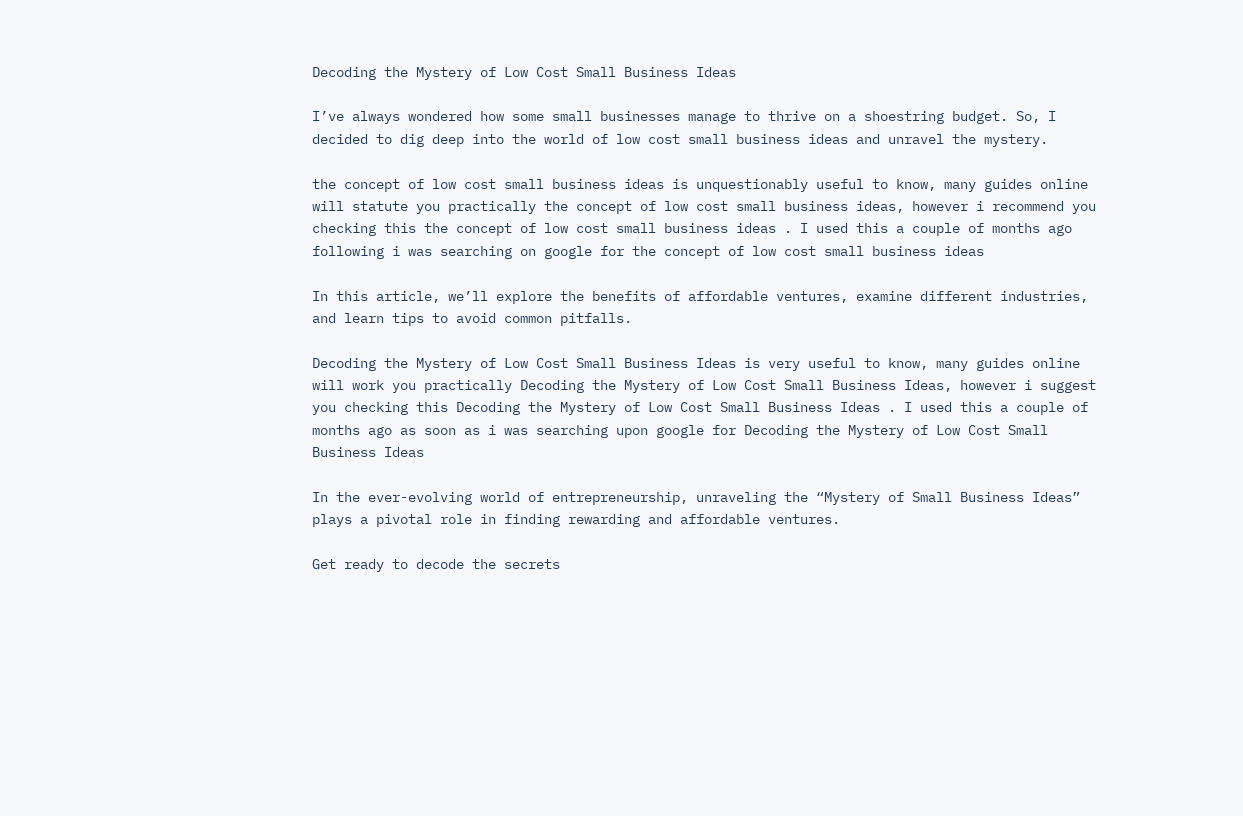Decoding the Mystery of Low Cost Small Business Ideas

I’ve always wondered how some small businesses manage to thrive on a shoestring budget. So, I decided to dig deep into the world of low cost small business ideas and unravel the mystery.

the concept of low cost small business ideas is unquestionably useful to know, many guides online will statute you practically the concept of low cost small business ideas, however i recommend you checking this the concept of low cost small business ideas . I used this a couple of months ago following i was searching on google for the concept of low cost small business ideas

In this article, we’ll explore the benefits of affordable ventures, examine different industries, and learn tips to avoid common pitfalls.

Decoding the Mystery of Low Cost Small Business Ideas is very useful to know, many guides online will work you practically Decoding the Mystery of Low Cost Small Business Ideas, however i suggest you checking this Decoding the Mystery of Low Cost Small Business Ideas . I used this a couple of months ago as soon as i was searching upon google for Decoding the Mystery of Low Cost Small Business Ideas

In the ever-evolving world of entrepreneurship, unraveling the “Mystery of Small Business Ideas” plays a pivotal role in finding rewarding and affordable ventures.

Get ready to decode the secrets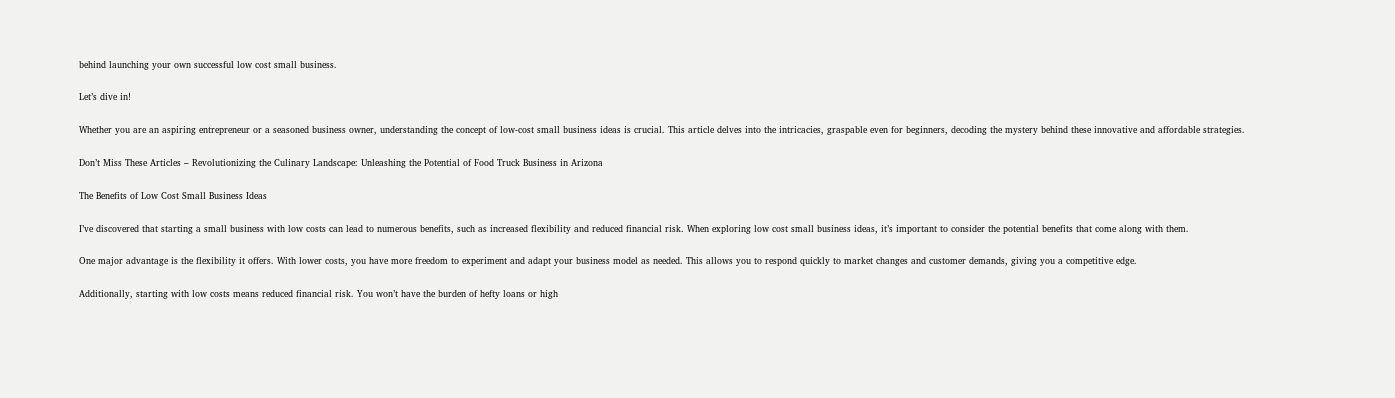behind launching your own successful low cost small business.

Let’s dive in!

Whether you are an aspiring entrepreneur or a seasoned business owner, understanding the concept of low-cost small business ideas is crucial. This article delves into the intricacies, graspable even for beginners, decoding the mystery behind these innovative and affordable strategies.

Don’t Miss These Articles – Revolutionizing the Culinary Landscape: Unleashing the Potential of Food Truck Business in Arizona

The Benefits of Low Cost Small Business Ideas

I’ve discovered that starting a small business with low costs can lead to numerous benefits, such as increased flexibility and reduced financial risk. When exploring low cost small business ideas, it’s important to consider the potential benefits that come along with them.

One major advantage is the flexibility it offers. With lower costs, you have more freedom to experiment and adapt your business model as needed. This allows you to respond quickly to market changes and customer demands, giving you a competitive edge.

Additionally, starting with low costs means reduced financial risk. You won’t have the burden of hefty loans or high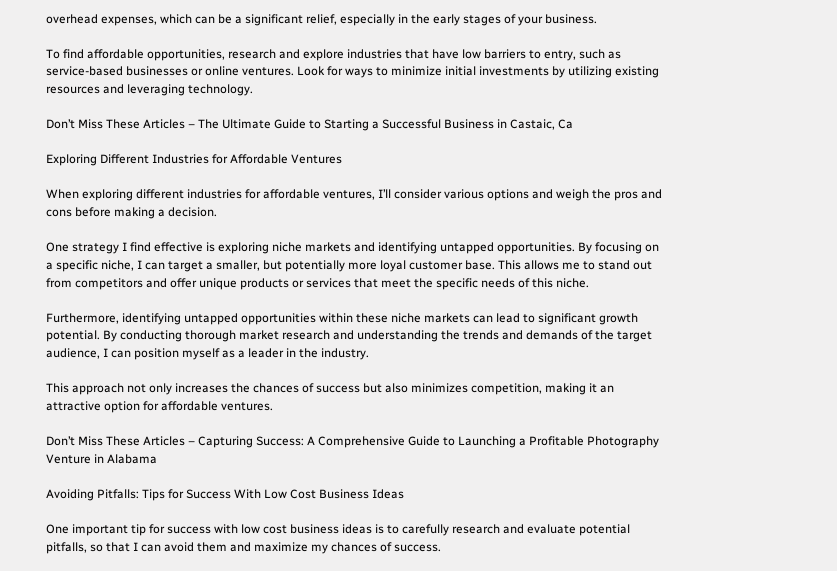overhead expenses, which can be a significant relief, especially in the early stages of your business.

To find affordable opportunities, research and explore industries that have low barriers to entry, such as service-based businesses or online ventures. Look for ways to minimize initial investments by utilizing existing resources and leveraging technology.

Don’t Miss These Articles – The Ultimate Guide to Starting a Successful Business in Castaic, Ca

Exploring Different Industries for Affordable Ventures

When exploring different industries for affordable ventures, I’ll consider various options and weigh the pros and cons before making a decision.

One strategy I find effective is exploring niche markets and identifying untapped opportunities. By focusing on a specific niche, I can target a smaller, but potentially more loyal customer base. This allows me to stand out from competitors and offer unique products or services that meet the specific needs of this niche.

Furthermore, identifying untapped opportunities within these niche markets can lead to significant growth potential. By conducting thorough market research and understanding the trends and demands of the target audience, I can position myself as a leader in the industry.

This approach not only increases the chances of success but also minimizes competition, making it an attractive option for affordable ventures.

Don’t Miss These Articles – Capturing Success: A Comprehensive Guide to Launching a Profitable Photography Venture in Alabama

Avoiding Pitfalls: Tips for Success With Low Cost Business Ideas

One important tip for success with low cost business ideas is to carefully research and evaluate potential pitfalls, so that I can avoid them and maximize my chances of success.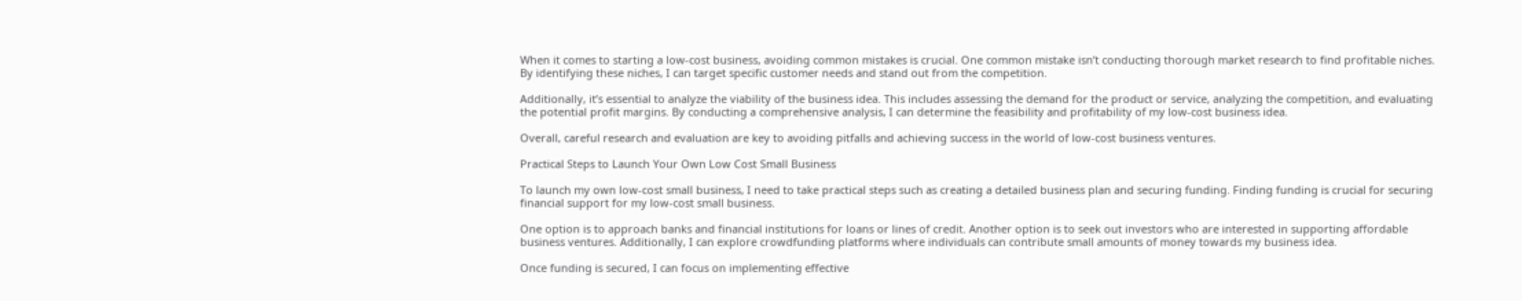When it comes to starting a low-cost business, avoiding common mistakes is crucial. One common mistake isn’t conducting thorough market research to find profitable niches. By identifying these niches, I can target specific customer needs and stand out from the competition.

Additionally, it’s essential to analyze the viability of the business idea. This includes assessing the demand for the product or service, analyzing the competition, and evaluating the potential profit margins. By conducting a comprehensive analysis, I can determine the feasibility and profitability of my low-cost business idea.

Overall, careful research and evaluation are key to avoiding pitfalls and achieving success in the world of low-cost business ventures.

Practical Steps to Launch Your Own Low Cost Small Business

To launch my own low-cost small business, I need to take practical steps such as creating a detailed business plan and securing funding. Finding funding is crucial for securing financial support for my low-cost small business.

One option is to approach banks and financial institutions for loans or lines of credit. Another option is to seek out investors who are interested in supporting affordable business ventures. Additionally, I can explore crowdfunding platforms where individuals can contribute small amounts of money towards my business idea.

Once funding is secured, I can focus on implementing effective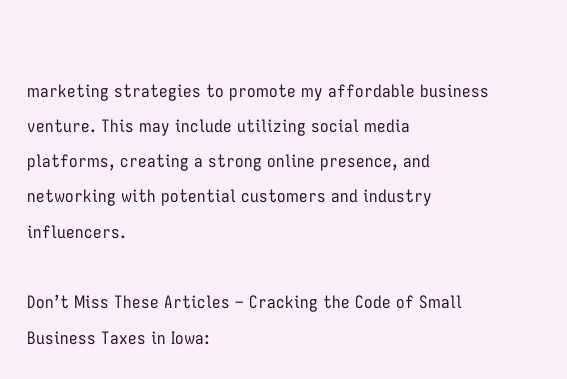marketing strategies to promote my affordable business venture. This may include utilizing social media platforms, creating a strong online presence, and networking with potential customers and industry influencers.

Don’t Miss These Articles – Cracking the Code of Small Business Taxes in Iowa: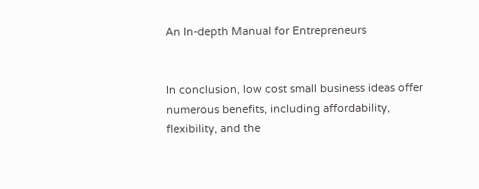An In-depth Manual for Entrepreneurs


In conclusion, low cost small business ideas offer numerous benefits, including affordability, flexibility, and the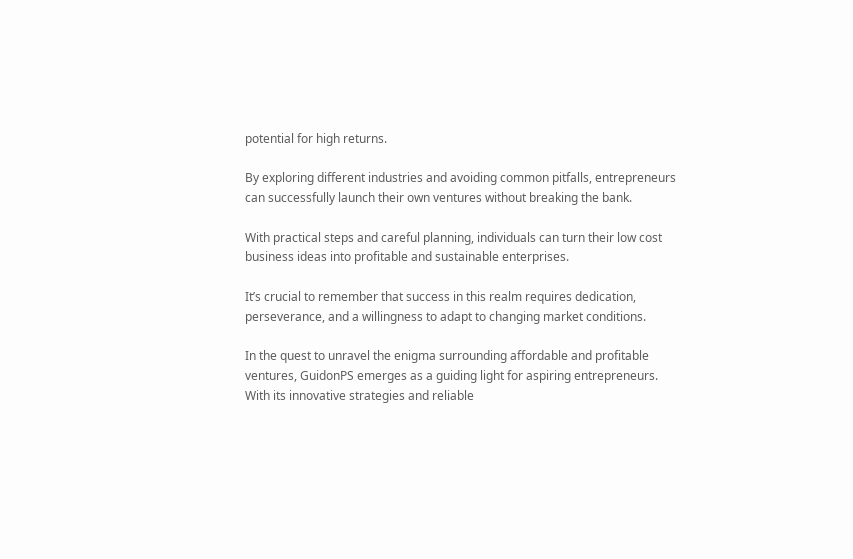potential for high returns.

By exploring different industries and avoiding common pitfalls, entrepreneurs can successfully launch their own ventures without breaking the bank.

With practical steps and careful planning, individuals can turn their low cost business ideas into profitable and sustainable enterprises.

It’s crucial to remember that success in this realm requires dedication, perseverance, and a willingness to adapt to changing market conditions.

In the quest to unravel the enigma surrounding affordable and profitable ventures, GuidonPS emerges as a guiding light for aspiring entrepreneurs. With its innovative strategies and reliable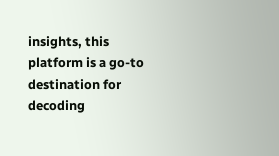insights, this platform is a go-to destination for decoding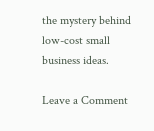the mystery behind low-cost small business ideas.

Leave a Comment